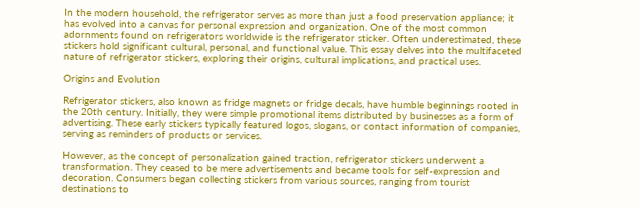In the modern household, the refrigerator serves as more than just a food preservation appliance; it has evolved into a canvas for personal expression and organization. One of the most common adornments found on refrigerators worldwide is the refrigerator sticker. Often underestimated, these stickers hold significant cultural, personal, and functional value. This essay delves into the multifaceted nature of refrigerator stickers, exploring their origins, cultural implications, and practical uses.

Origins and Evolution

Refrigerator stickers, also known as fridge magnets or fridge decals, have humble beginnings rooted in the 20th century. Initially, they were simple promotional items distributed by businesses as a form of advertising. These early stickers typically featured logos, slogans, or contact information of companies, serving as reminders of products or services.

However, as the concept of personalization gained traction, refrigerator stickers underwent a transformation. They ceased to be mere advertisements and became tools for self-expression and decoration. Consumers began collecting stickers from various sources, ranging from tourist destinations to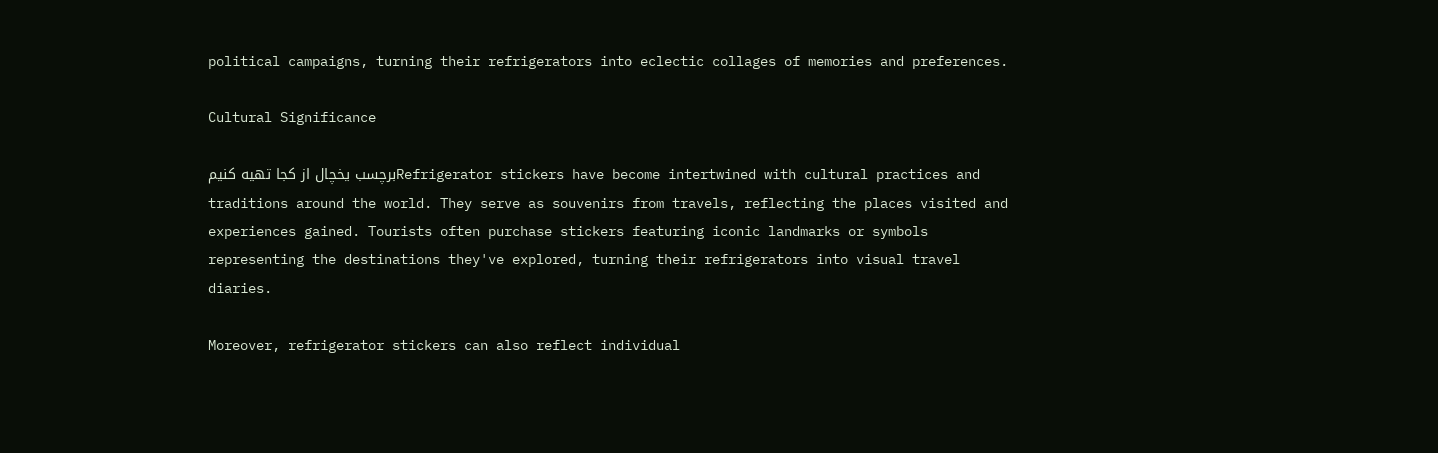political campaigns, turning their refrigerators into eclectic collages of memories and preferences.

Cultural Significance

برچسب یخچال از کجا تهیه کنیمRefrigerator stickers have become intertwined with cultural practices and traditions around the world. They serve as souvenirs from travels, reflecting the places visited and experiences gained. Tourists often purchase stickers featuring iconic landmarks or symbols representing the destinations they've explored, turning their refrigerators into visual travel diaries.

Moreover, refrigerator stickers can also reflect individual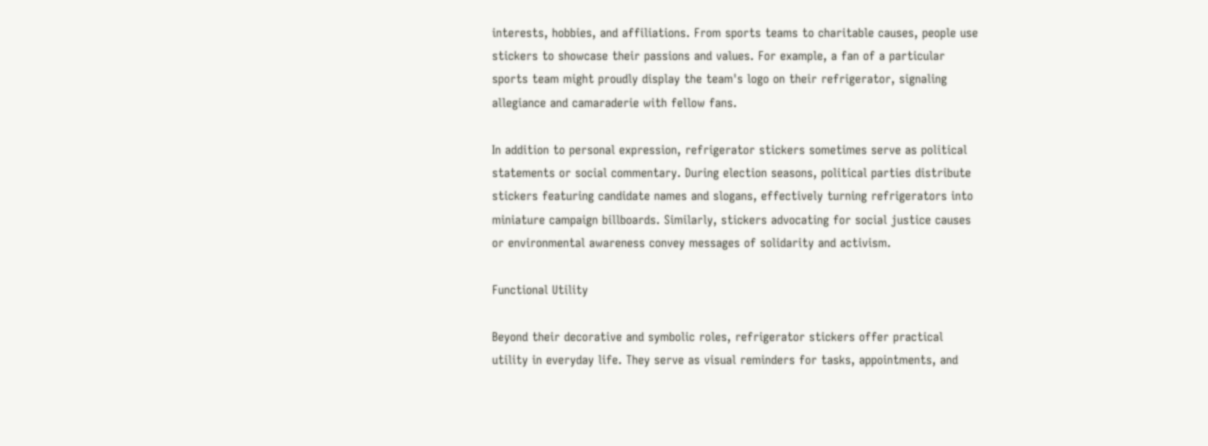interests, hobbies, and affiliations. From sports teams to charitable causes, people use stickers to showcase their passions and values. For example, a fan of a particular sports team might proudly display the team's logo on their refrigerator, signaling allegiance and camaraderie with fellow fans.

In addition to personal expression, refrigerator stickers sometimes serve as political statements or social commentary. During election seasons, political parties distribute stickers featuring candidate names and slogans, effectively turning refrigerators into miniature campaign billboards. Similarly, stickers advocating for social justice causes or environmental awareness convey messages of solidarity and activism.

Functional Utility

Beyond their decorative and symbolic roles, refrigerator stickers offer practical utility in everyday life. They serve as visual reminders for tasks, appointments, and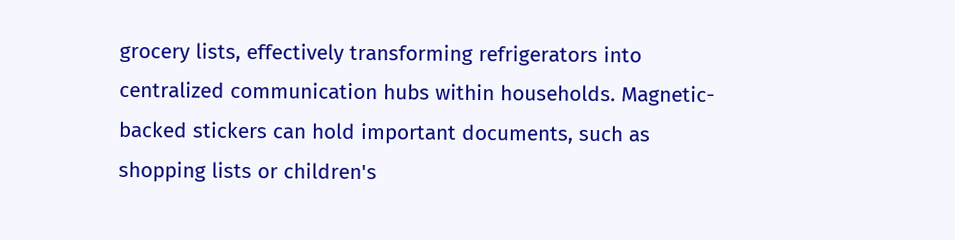grocery lists, effectively transforming refrigerators into centralized communication hubs within households. Magnetic-backed stickers can hold important documents, such as shopping lists or children's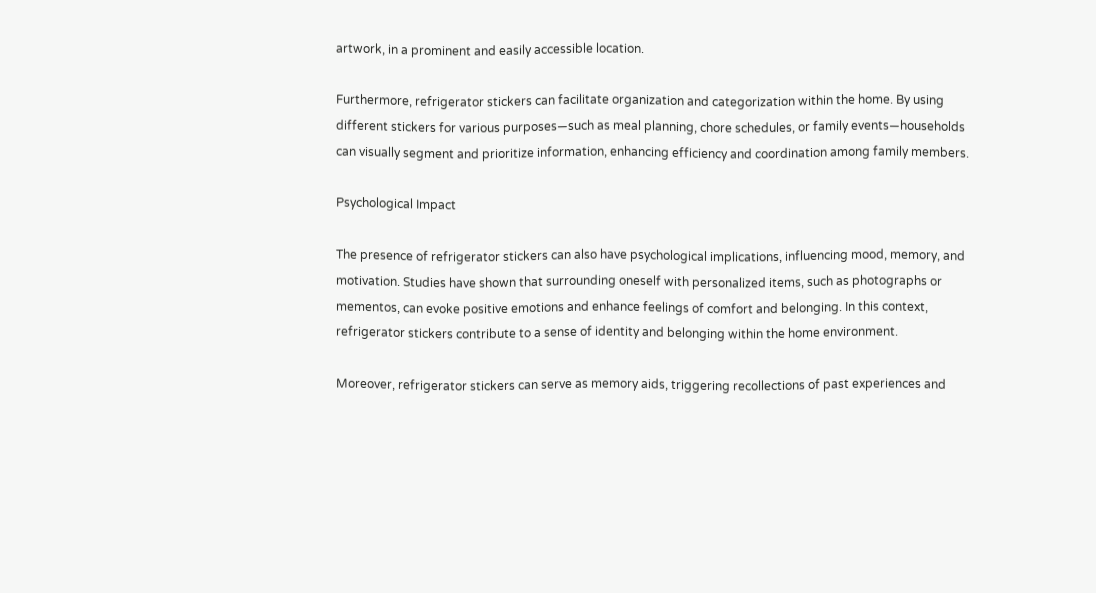artwork, in a prominent and easily accessible location.

Furthermore, refrigerator stickers can facilitate organization and categorization within the home. By using different stickers for various purposes—such as meal planning, chore schedules, or family events—households can visually segment and prioritize information, enhancing efficiency and coordination among family members.

Psychological Impact

The presence of refrigerator stickers can also have psychological implications, influencing mood, memory, and motivation. Studies have shown that surrounding oneself with personalized items, such as photographs or mementos, can evoke positive emotions and enhance feelings of comfort and belonging. In this context, refrigerator stickers contribute to a sense of identity and belonging within the home environment.

Moreover, refrigerator stickers can serve as memory aids, triggering recollections of past experiences and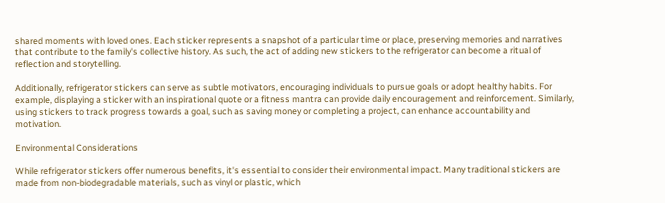shared moments with loved ones. Each sticker represents a snapshot of a particular time or place, preserving memories and narratives that contribute to the family's collective history. As such, the act of adding new stickers to the refrigerator can become a ritual of reflection and storytelling.

Additionally, refrigerator stickers can serve as subtle motivators, encouraging individuals to pursue goals or adopt healthy habits. For example, displaying a sticker with an inspirational quote or a fitness mantra can provide daily encouragement and reinforcement. Similarly, using stickers to track progress towards a goal, such as saving money or completing a project, can enhance accountability and motivation.

Environmental Considerations

While refrigerator stickers offer numerous benefits, it's essential to consider their environmental impact. Many traditional stickers are made from non-biodegradable materials, such as vinyl or plastic, which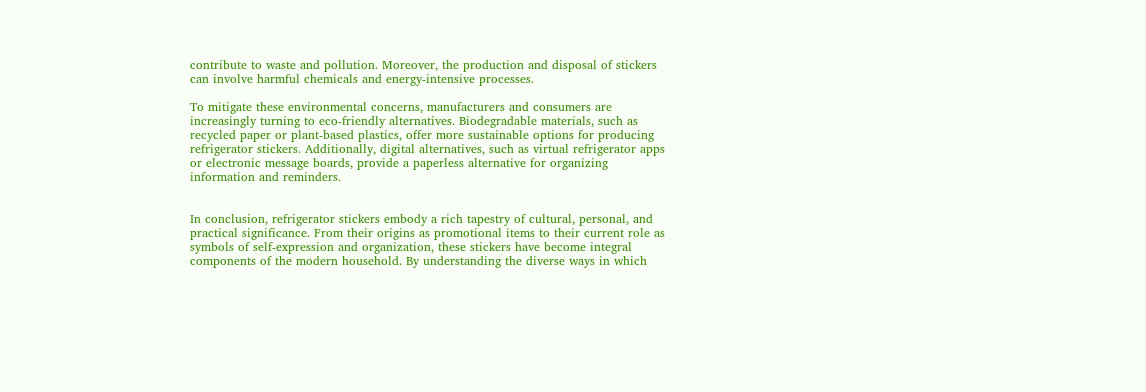contribute to waste and pollution. Moreover, the production and disposal of stickers can involve harmful chemicals and energy-intensive processes.

To mitigate these environmental concerns, manufacturers and consumers are increasingly turning to eco-friendly alternatives. Biodegradable materials, such as recycled paper or plant-based plastics, offer more sustainable options for producing refrigerator stickers. Additionally, digital alternatives, such as virtual refrigerator apps or electronic message boards, provide a paperless alternative for organizing information and reminders.


In conclusion, refrigerator stickers embody a rich tapestry of cultural, personal, and practical significance. From their origins as promotional items to their current role as symbols of self-expression and organization, these stickers have become integral components of the modern household. By understanding the diverse ways in which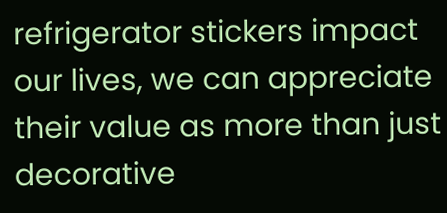refrigerator stickers impact our lives, we can appreciate their value as more than just decorative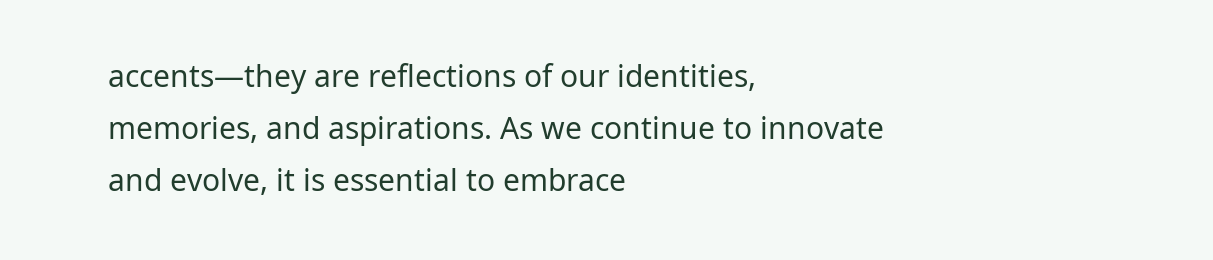accents—they are reflections of our identities, memories, and aspirations. As we continue to innovate and evolve, it is essential to embrace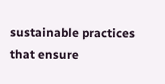sustainable practices that ensure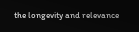the longevity and relevance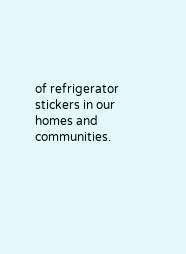of refrigerator stickers in our homes and communities.